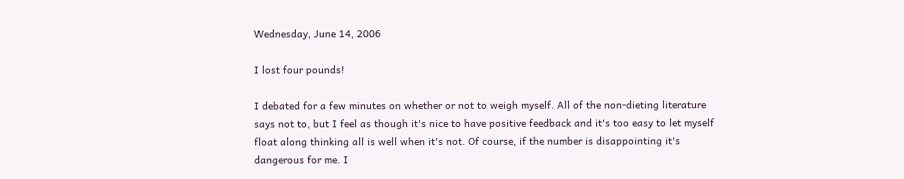Wednesday, June 14, 2006

I lost four pounds!

I debated for a few minutes on whether or not to weigh myself. All of the non-dieting literature says not to, but I feel as though it's nice to have positive feedback and it's too easy to let myself float along thinking all is well when it's not. Of course, if the number is disappointing it's dangerous for me. I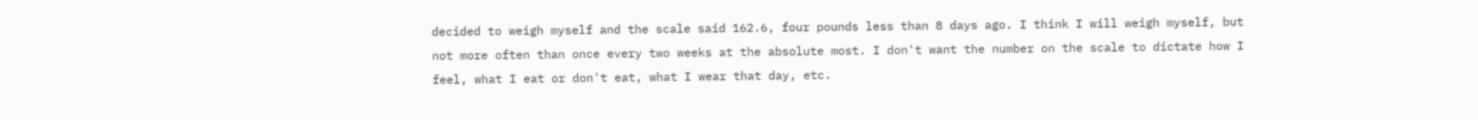decided to weigh myself and the scale said 162.6, four pounds less than 8 days ago. I think I will weigh myself, but not more often than once every two weeks at the absolute most. I don't want the number on the scale to dictate how I feel, what I eat or don't eat, what I wear that day, etc.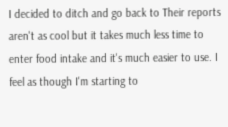I decided to ditch and go back to Their reports aren't as cool but it takes much less time to enter food intake and it's much easier to use. I feel as though I'm starting to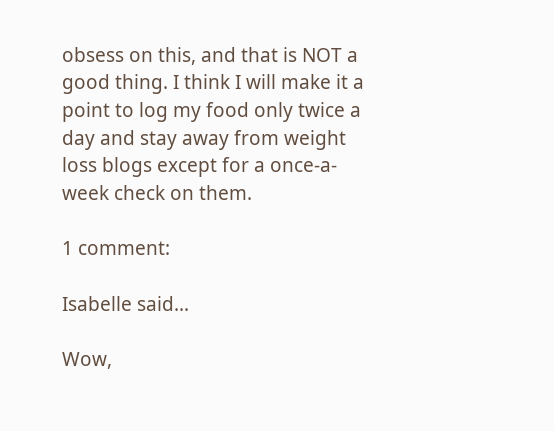obsess on this, and that is NOT a good thing. I think I will make it a point to log my food only twice a day and stay away from weight loss blogs except for a once-a-week check on them.

1 comment:

Isabelle said...

Wow,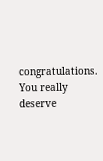congratulations. You really deserve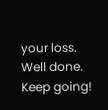your loss. Well done. Keep going!